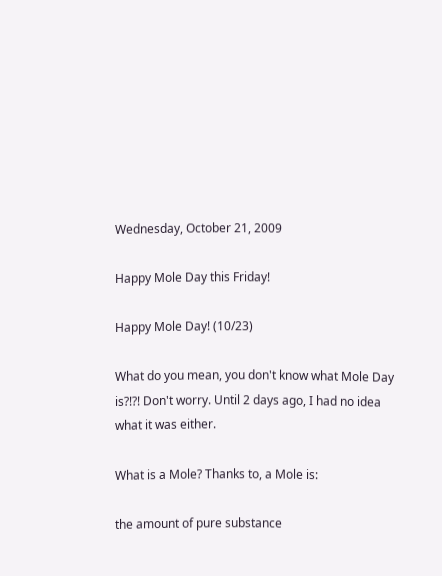Wednesday, October 21, 2009

Happy Mole Day this Friday!

Happy Mole Day! (10/23)

What do you mean, you don't know what Mole Day is?!?! Don't worry. Until 2 days ago, I had no idea what it was either.

What is a Mole? Thanks to, a Mole is:

the amount of pure substance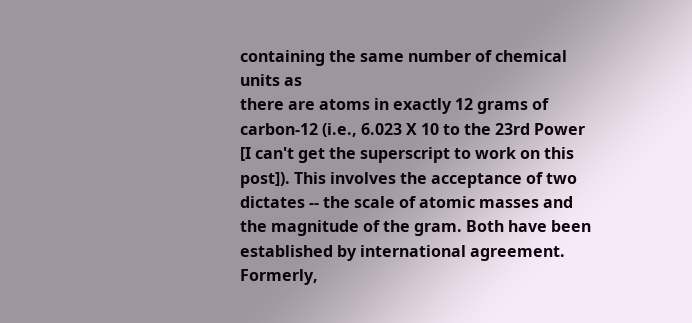containing the same number of chemical units as
there are atoms in exactly 12 grams of carbon-12 (i.e., 6.023 X 10 to the 23rd Power [I can't get the superscript to work on this post]). This involves the acceptance of two dictates -- the scale of atomic masses and the magnitude of the gram. Both have been established by international agreement. Formerly,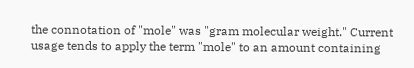the connotation of "mole" was "gram molecular weight." Current usage tends to apply the term "mole" to an amount containing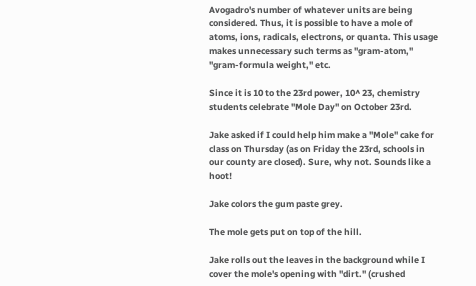Avogadro's number of whatever units are being considered. Thus, it is possible to have a mole of atoms, ions, radicals, electrons, or quanta. This usage makes unnecessary such terms as "gram-atom," "gram-formula weight," etc.

Since it is 10 to the 23rd power, 10^ 23, chemistry students celebrate "Mole Day" on October 23rd.

Jake asked if I could help him make a "Mole" cake for class on Thursday (as on Friday the 23rd, schools in our county are closed). Sure, why not. Sounds like a hoot!

Jake colors the gum paste grey.

The mole gets put on top of the hill.

Jake rolls out the leaves in the background while I cover the mole's opening with "dirt." (crushed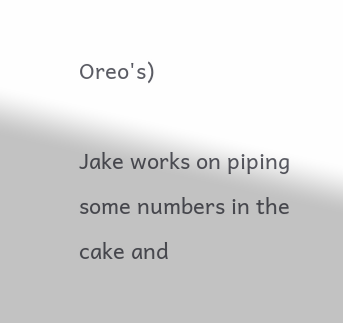Oreo's)

Jake works on piping some numbers in the cake and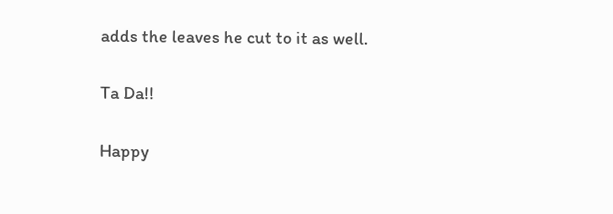adds the leaves he cut to it as well.

Ta Da!!

Happy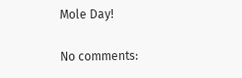Mole Day!

No comments: